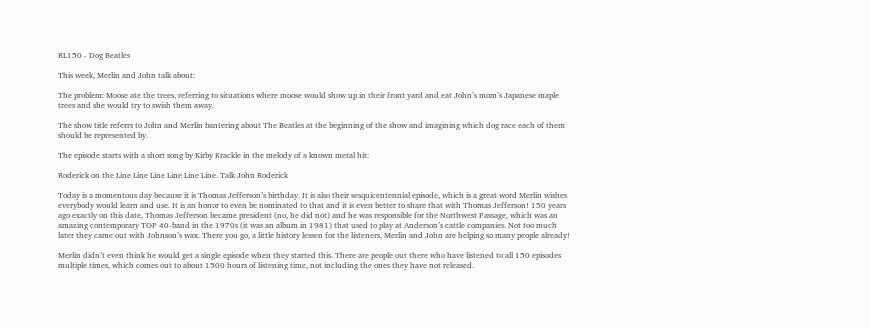RL150 - Dog Beatles

This week, Merlin and John talk about:

The problem: Moose ate the trees, referring to situations where moose would show up in their front yard and eat John’s mom’s Japanese maple trees and she would try to swish them away.

The show title referrs to John and Merlin bantering about The Beatles at the beginning of the show and imagining which dog race each of them should be represented by.

The episode starts with a short song by Kirby Krackle in the melody of a known metal hit:

Roderick on the Line Line Line Line Line Line. Talk John Roderick

Today is a momentous day because it is Thomas Jefferson’s birthday. It is also their sesquicentennial episode, which is a great word Merlin wishes everybody would learn and use. It is an honor to even be nominated to that and it is even better to share that with Thomas Jefferson! 150 years ago exactly on this date, Thomas Jefferson became president (no, he did not) and he was responsible for the Northwest Passage, which was an amazing contemporary TOP 40-band in the 1970s (it was an album in 1981) that used to play at Anderson’s cattle companies. Not too much later they came out with Johnson’s wax. There you go, a little history lessen for the listeners, Merlin and John are helping so many people already!

Merlin didn’t even think he would get a single episode when they started this. There are people out there who have listened to all 150 episodes multiple times, which comes out to about 1500 hours of listening time, not including the ones they have not released.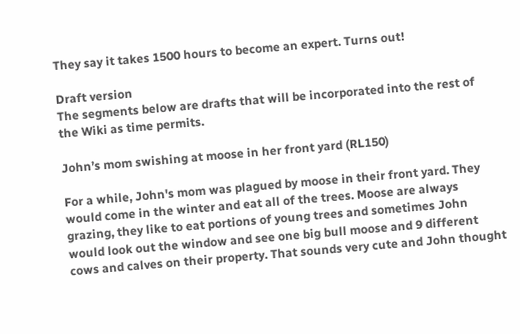They say it takes 1500 hours to become an expert. Turns out!

Draft version
The segments below are drafts that will be incorporated into the rest of the Wiki as time permits.

John’s mom swishing at moose in her front yard (RL150)

For a while, John's mom was plagued by moose in their front yard. They would come in the winter and eat all of the trees. Moose are always grazing, they like to eat portions of young trees and sometimes John would look out the window and see one big bull moose and 9 different cows and calves on their property. That sounds very cute and John thought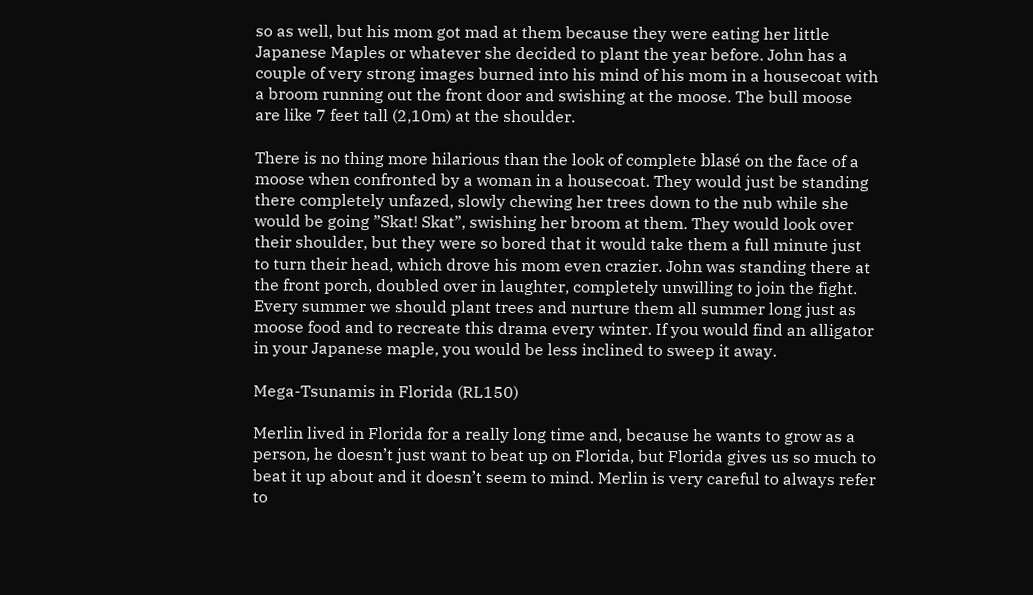so as well, but his mom got mad at them because they were eating her little Japanese Maples or whatever she decided to plant the year before. John has a couple of very strong images burned into his mind of his mom in a housecoat with a broom running out the front door and swishing at the moose. The bull moose are like 7 feet tall (2,10m) at the shoulder.

There is no thing more hilarious than the look of complete blasé on the face of a moose when confronted by a woman in a housecoat. They would just be standing there completely unfazed, slowly chewing her trees down to the nub while she would be going ”Skat! Skat”, swishing her broom at them. They would look over their shoulder, but they were so bored that it would take them a full minute just to turn their head, which drove his mom even crazier. John was standing there at the front porch, doubled over in laughter, completely unwilling to join the fight. Every summer we should plant trees and nurture them all summer long just as moose food and to recreate this drama every winter. If you would find an alligator in your Japanese maple, you would be less inclined to sweep it away.

Mega-Tsunamis in Florida (RL150)

Merlin lived in Florida for a really long time and, because he wants to grow as a person, he doesn’t just want to beat up on Florida, but Florida gives us so much to beat it up about and it doesn’t seem to mind. Merlin is very careful to always refer to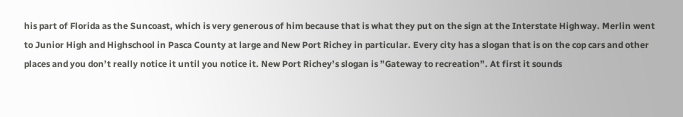his part of Florida as the Suncoast, which is very generous of him because that is what they put on the sign at the Interstate Highway. Merlin went to Junior High and Highschool in Pasca County at large and New Port Richey in particular. Every city has a slogan that is on the cop cars and other places and you don’t really notice it until you notice it. New Port Richey’s slogan is ”Gateway to recreation”. At first it sounds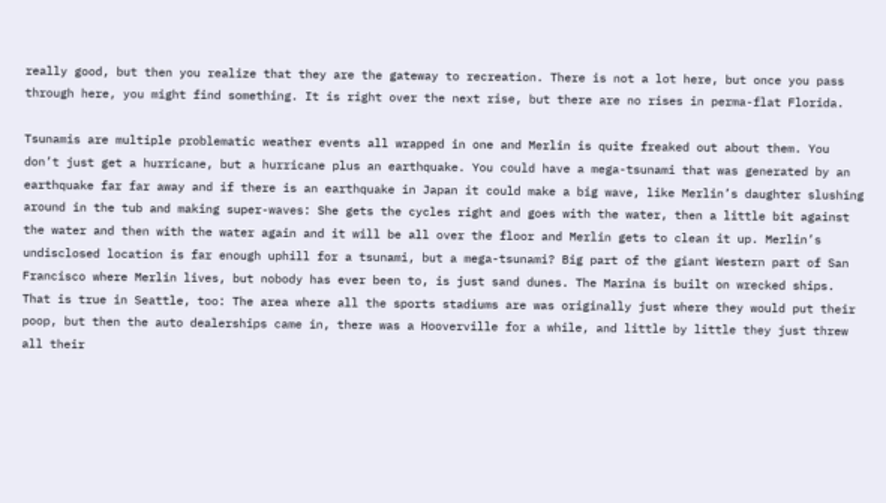really good, but then you realize that they are the gateway to recreation. There is not a lot here, but once you pass through here, you might find something. It is right over the next rise, but there are no rises in perma-flat Florida.

Tsunamis are multiple problematic weather events all wrapped in one and Merlin is quite freaked out about them. You don’t just get a hurricane, but a hurricane plus an earthquake. You could have a mega-tsunami that was generated by an earthquake far far away and if there is an earthquake in Japan it could make a big wave, like Merlin’s daughter slushing around in the tub and making super-waves: She gets the cycles right and goes with the water, then a little bit against the water and then with the water again and it will be all over the floor and Merlin gets to clean it up. Merlin’s undisclosed location is far enough uphill for a tsunami, but a mega-tsunami? Big part of the giant Western part of San Francisco where Merlin lives, but nobody has ever been to, is just sand dunes. The Marina is built on wrecked ships. That is true in Seattle, too: The area where all the sports stadiums are was originally just where they would put their poop, but then the auto dealerships came in, there was a Hooverville for a while, and little by little they just threw all their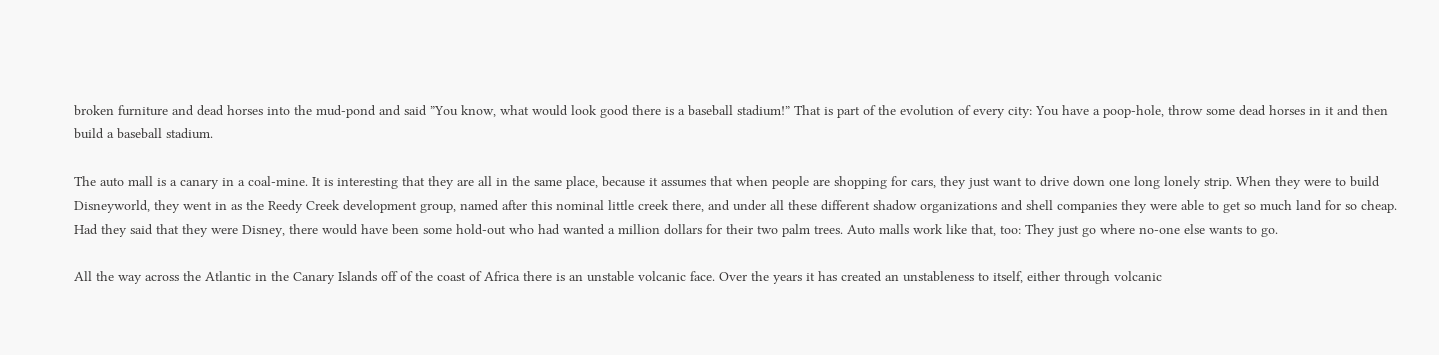broken furniture and dead horses into the mud-pond and said ”You know, what would look good there is a baseball stadium!” That is part of the evolution of every city: You have a poop-hole, throw some dead horses in it and then build a baseball stadium.

The auto mall is a canary in a coal-mine. It is interesting that they are all in the same place, because it assumes that when people are shopping for cars, they just want to drive down one long lonely strip. When they were to build Disneyworld, they went in as the Reedy Creek development group, named after this nominal little creek there, and under all these different shadow organizations and shell companies they were able to get so much land for so cheap. Had they said that they were Disney, there would have been some hold-out who had wanted a million dollars for their two palm trees. Auto malls work like that, too: They just go where no-one else wants to go.

All the way across the Atlantic in the Canary Islands off of the coast of Africa there is an unstable volcanic face. Over the years it has created an unstableness to itself, either through volcanic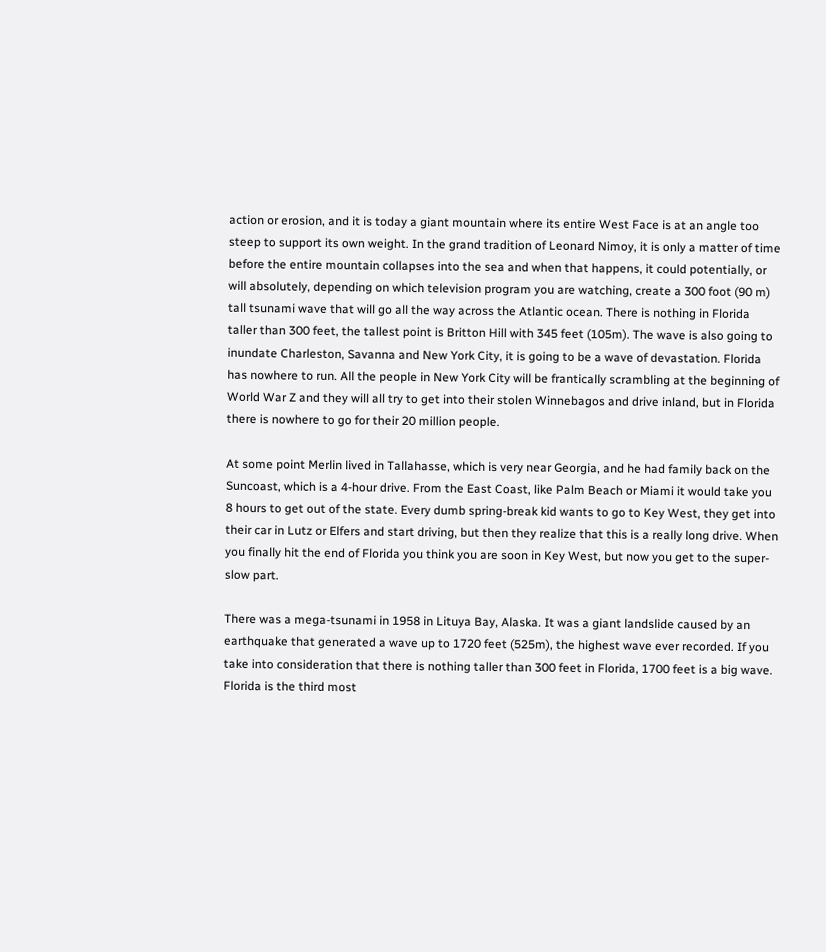action or erosion, and it is today a giant mountain where its entire West Face is at an angle too steep to support its own weight. In the grand tradition of Leonard Nimoy, it is only a matter of time before the entire mountain collapses into the sea and when that happens, it could potentially, or will absolutely, depending on which television program you are watching, create a 300 foot (90 m) tall tsunami wave that will go all the way across the Atlantic ocean. There is nothing in Florida taller than 300 feet, the tallest point is Britton Hill with 345 feet (105m). The wave is also going to inundate Charleston, Savanna and New York City, it is going to be a wave of devastation. Florida has nowhere to run. All the people in New York City will be frantically scrambling at the beginning of World War Z and they will all try to get into their stolen Winnebagos and drive inland, but in Florida there is nowhere to go for their 20 million people.

At some point Merlin lived in Tallahasse, which is very near Georgia, and he had family back on the Suncoast, which is a 4-hour drive. From the East Coast, like Palm Beach or Miami it would take you 8 hours to get out of the state. Every dumb spring-break kid wants to go to Key West, they get into their car in Lutz or Elfers and start driving, but then they realize that this is a really long drive. When you finally hit the end of Florida you think you are soon in Key West, but now you get to the super-slow part.

There was a mega-tsunami in 1958 in Lituya Bay, Alaska. It was a giant landslide caused by an earthquake that generated a wave up to 1720 feet (525m), the highest wave ever recorded. If you take into consideration that there is nothing taller than 300 feet in Florida, 1700 feet is a big wave. Florida is the third most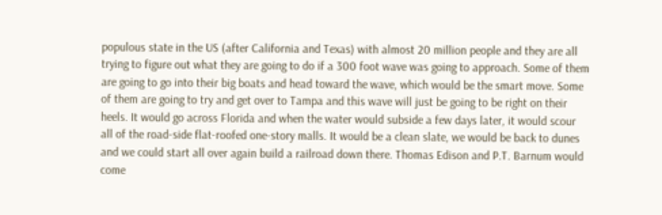populous state in the US (after California and Texas) with almost 20 million people and they are all trying to figure out what they are going to do if a 300 foot wave was going to approach. Some of them are going to go into their big boats and head toward the wave, which would be the smart move. Some of them are going to try and get over to Tampa and this wave will just be going to be right on their heels. It would go across Florida and when the water would subside a few days later, it would scour all of the road-side flat-roofed one-story malls. It would be a clean slate, we would be back to dunes and we could start all over again build a railroad down there. Thomas Edison and P.T. Barnum would come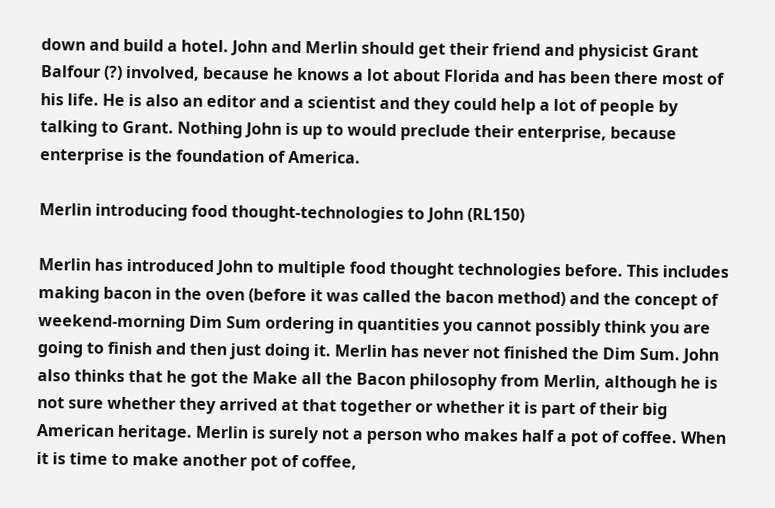down and build a hotel. John and Merlin should get their friend and physicist Grant Balfour (?) involved, because he knows a lot about Florida and has been there most of his life. He is also an editor and a scientist and they could help a lot of people by talking to Grant. Nothing John is up to would preclude their enterprise, because enterprise is the foundation of America.

Merlin introducing food thought-technologies to John (RL150)

Merlin has introduced John to multiple food thought technologies before. This includes making bacon in the oven (before it was called the bacon method) and the concept of weekend-morning Dim Sum ordering in quantities you cannot possibly think you are going to finish and then just doing it. Merlin has never not finished the Dim Sum. John also thinks that he got the Make all the Bacon philosophy from Merlin, although he is not sure whether they arrived at that together or whether it is part of their big American heritage. Merlin is surely not a person who makes half a pot of coffee. When it is time to make another pot of coffee,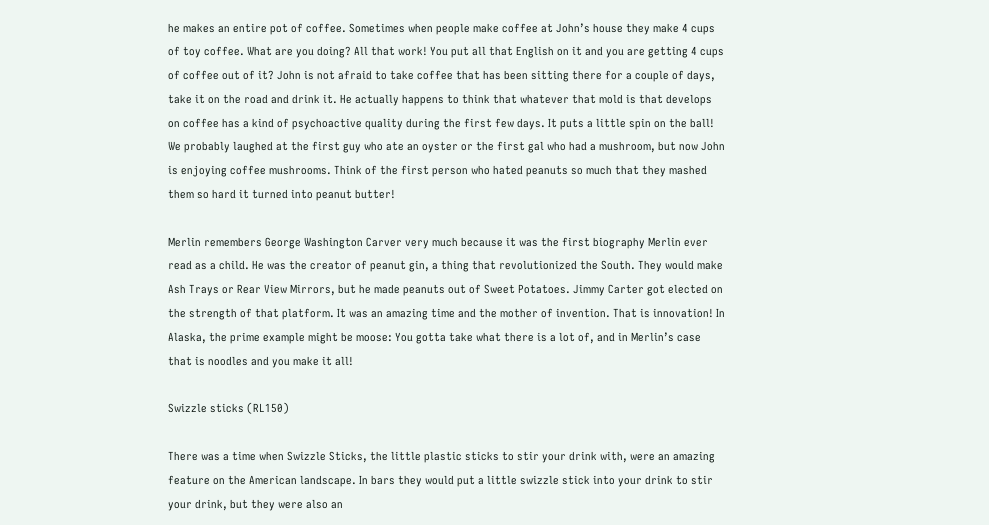he makes an entire pot of coffee. Sometimes when people make coffee at John’s house they make 4 cups of toy coffee. What are you doing? All that work! You put all that English on it and you are getting 4 cups of coffee out of it? John is not afraid to take coffee that has been sitting there for a couple of days, take it on the road and drink it. He actually happens to think that whatever that mold is that develops on coffee has a kind of psychoactive quality during the first few days. It puts a little spin on the ball! We probably laughed at the first guy who ate an oyster or the first gal who had a mushroom, but now John is enjoying coffee mushrooms. Think of the first person who hated peanuts so much that they mashed them so hard it turned into peanut butter!

Merlin remembers George Washington Carver very much because it was the first biography Merlin ever read as a child. He was the creator of peanut gin, a thing that revolutionized the South. They would make Ash Trays or Rear View Mirrors, but he made peanuts out of Sweet Potatoes. Jimmy Carter got elected on the strength of that platform. It was an amazing time and the mother of invention. That is innovation! In Alaska, the prime example might be moose: You gotta take what there is a lot of, and in Merlin’s case that is noodles and you make it all!

Swizzle sticks (RL150)

There was a time when Swizzle Sticks, the little plastic sticks to stir your drink with, were an amazing feature on the American landscape. In bars they would put a little swizzle stick into your drink to stir your drink, but they were also an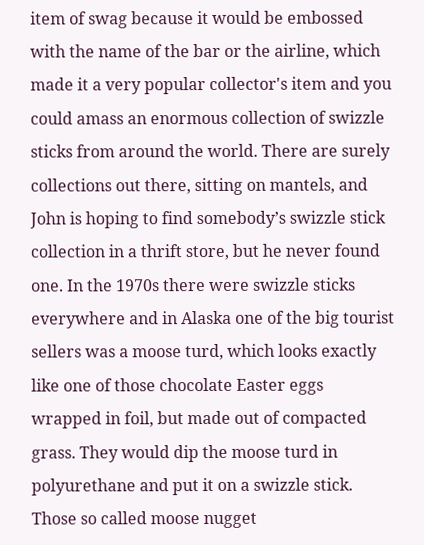item of swag because it would be embossed with the name of the bar or the airline, which made it a very popular collector's item and you could amass an enormous collection of swizzle sticks from around the world. There are surely collections out there, sitting on mantels, and John is hoping to find somebody’s swizzle stick collection in a thrift store, but he never found one. In the 1970s there were swizzle sticks everywhere and in Alaska one of the big tourist sellers was a moose turd, which looks exactly like one of those chocolate Easter eggs wrapped in foil, but made out of compacted grass. They would dip the moose turd in polyurethane and put it on a swizzle stick. Those so called moose nugget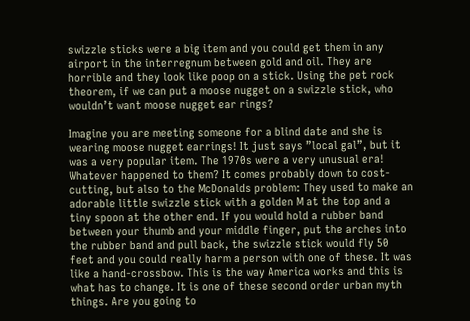swizzle sticks were a big item and you could get them in any airport in the interregnum between gold and oil. They are horrible and they look like poop on a stick. Using the pet rock theorem, if we can put a moose nugget on a swizzle stick, who wouldn’t want moose nugget ear rings?

Imagine you are meeting someone for a blind date and she is wearing moose nugget earrings! It just says ”local gal”, but it was a very popular item. The 1970s were a very unusual era! Whatever happened to them? It comes probably down to cost-cutting, but also to the McDonalds problem: They used to make an adorable little swizzle stick with a golden M at the top and a tiny spoon at the other end. If you would hold a rubber band between your thumb and your middle finger, put the arches into the rubber band and pull back, the swizzle stick would fly 50 feet and you could really harm a person with one of these. It was like a hand-crossbow. This is the way America works and this is what has to change. It is one of these second order urban myth things. Are you going to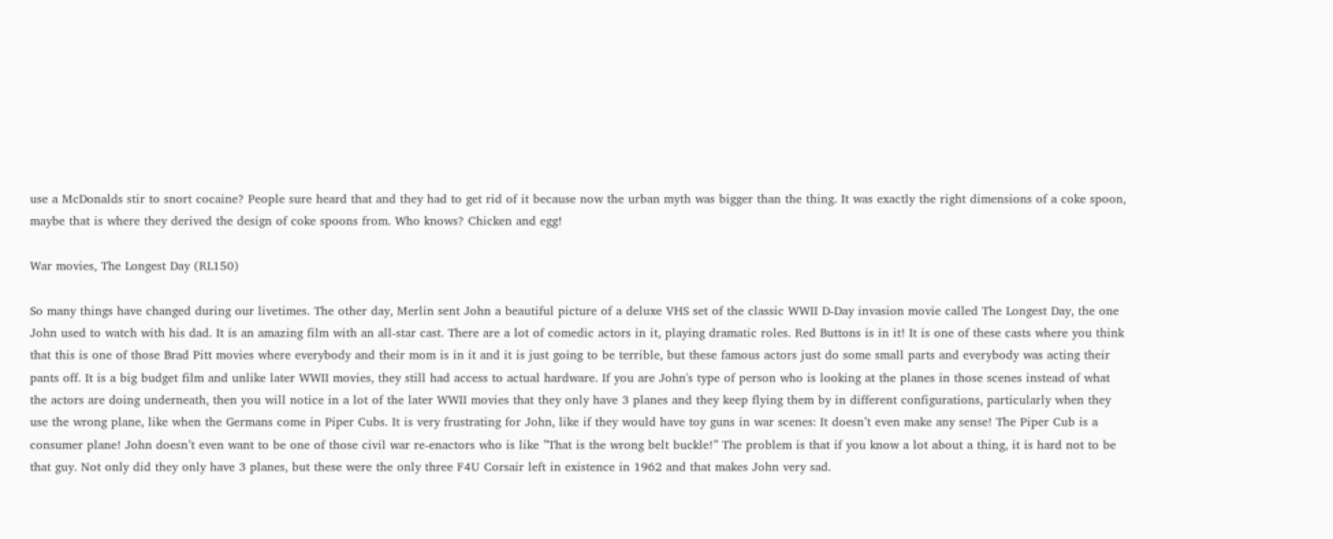use a McDonalds stir to snort cocaine? People sure heard that and they had to get rid of it because now the urban myth was bigger than the thing. It was exactly the right dimensions of a coke spoon, maybe that is where they derived the design of coke spoons from. Who knows? Chicken and egg!

War movies, The Longest Day (RL150)

So many things have changed during our livetimes. The other day, Merlin sent John a beautiful picture of a deluxe VHS set of the classic WWII D-Day invasion movie called The Longest Day, the one John used to watch with his dad. It is an amazing film with an all-star cast. There are a lot of comedic actors in it, playing dramatic roles. Red Buttons is in it! It is one of these casts where you think that this is one of those Brad Pitt movies where everybody and their mom is in it and it is just going to be terrible, but these famous actors just do some small parts and everybody was acting their pants off. It is a big budget film and unlike later WWII movies, they still had access to actual hardware. If you are John's type of person who is looking at the planes in those scenes instead of what the actors are doing underneath, then you will notice in a lot of the later WWII movies that they only have 3 planes and they keep flying them by in different configurations, particularly when they use the wrong plane, like when the Germans come in Piper Cubs. It is very frustrating for John, like if they would have toy guns in war scenes: It doesn’t even make any sense! The Piper Cub is a consumer plane! John doesn’t even want to be one of those civil war re-enactors who is like ”That is the wrong belt buckle!” The problem is that if you know a lot about a thing, it is hard not to be that guy. Not only did they only have 3 planes, but these were the only three F4U Corsair left in existence in 1962 and that makes John very sad.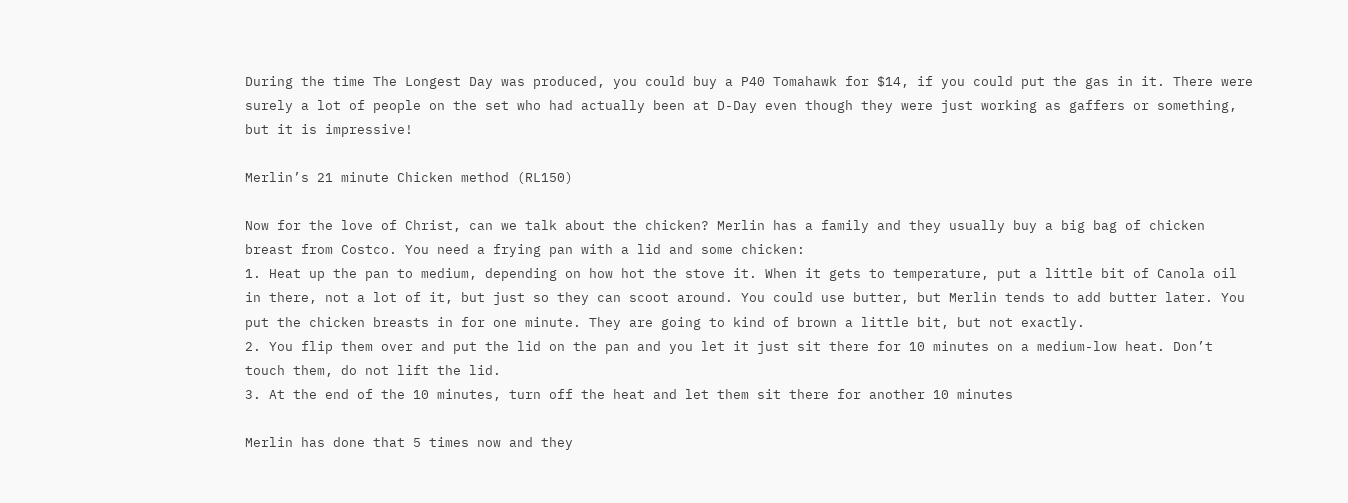During the time The Longest Day was produced, you could buy a P40 Tomahawk for $14, if you could put the gas in it. There were surely a lot of people on the set who had actually been at D-Day even though they were just working as gaffers or something, but it is impressive!

Merlin’s 21 minute Chicken method (RL150)

Now for the love of Christ, can we talk about the chicken? Merlin has a family and they usually buy a big bag of chicken breast from Costco. You need a frying pan with a lid and some chicken:
1. Heat up the pan to medium, depending on how hot the stove it. When it gets to temperature, put a little bit of Canola oil in there, not a lot of it, but just so they can scoot around. You could use butter, but Merlin tends to add butter later. You put the chicken breasts in for one minute. They are going to kind of brown a little bit, but not exactly.
2. You flip them over and put the lid on the pan and you let it just sit there for 10 minutes on a medium-low heat. Don’t touch them, do not lift the lid.
3. At the end of the 10 minutes, turn off the heat and let them sit there for another 10 minutes

Merlin has done that 5 times now and they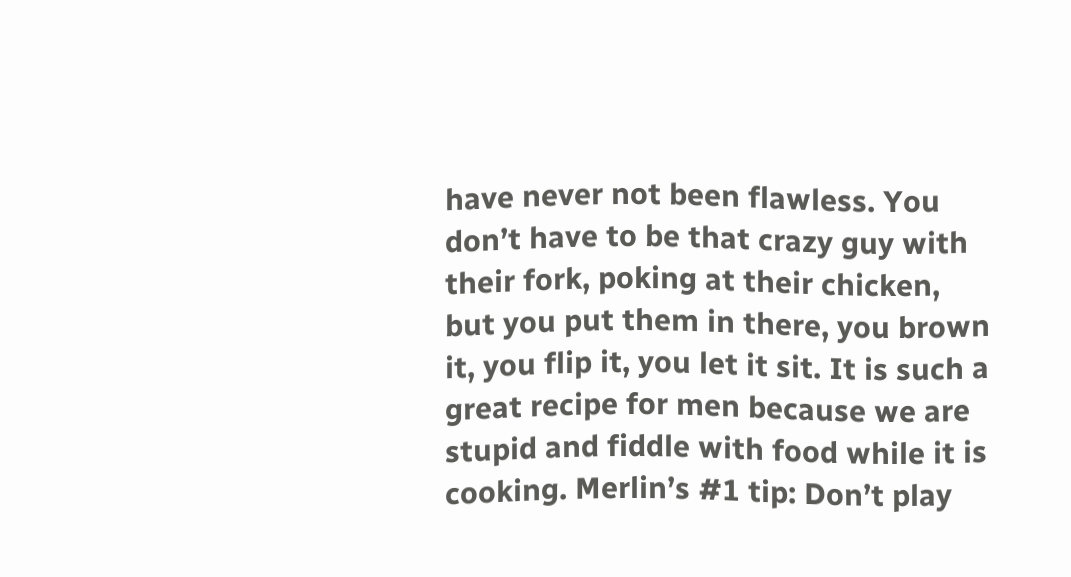have never not been flawless. You don’t have to be that crazy guy with their fork, poking at their chicken, but you put them in there, you brown it, you flip it, you let it sit. It is such a great recipe for men because we are stupid and fiddle with food while it is cooking. Merlin’s #1 tip: Don’t play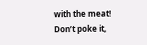with the meat! Don’t poke it,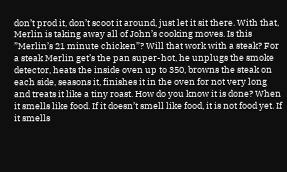don’t prod it, don’t scoot it around, just let it sit there. With that, Merlin is taking away all of John’s cooking moves. Is this ”Merlin’s 21 minute chicken”? Will that work with a steak? For a steak Merlin get’s the pan super-hot, he unplugs the smoke detector, heats the inside oven up to 350, browns the steak on each side, seasons it, finishes it in the oven for not very long and treats it like a tiny roast. How do you know it is done? When it smells like food. If it doesn’t smell like food, it is not food yet. If it smells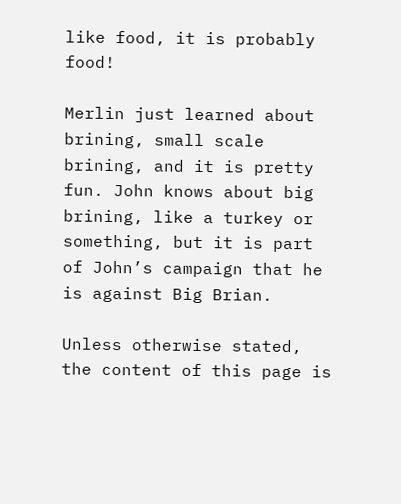like food, it is probably food!

Merlin just learned about brining, small scale brining, and it is pretty fun. John knows about big brining, like a turkey or something, but it is part of John’s campaign that he is against Big Brian.

Unless otherwise stated, the content of this page is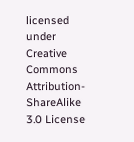licensed under Creative Commons Attribution-ShareAlike 3.0 License